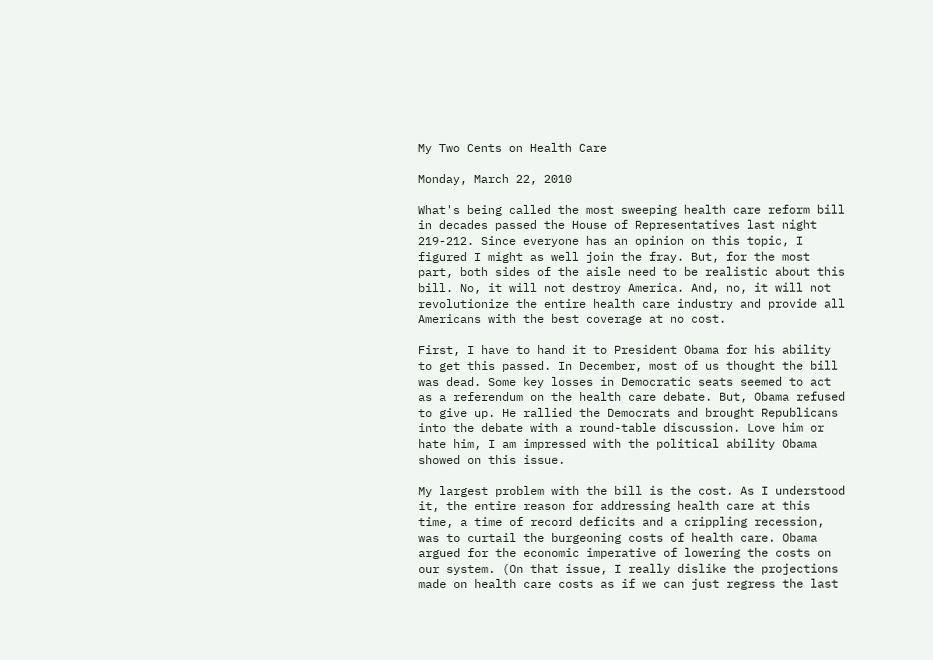My Two Cents on Health Care

Monday, March 22, 2010

What's being called the most sweeping health care reform bill in decades passed the House of Representatives last night 219-212. Since everyone has an opinion on this topic, I figured I might as well join the fray. But, for the most part, both sides of the aisle need to be realistic about this bill. No, it will not destroy America. And, no, it will not revolutionize the entire health care industry and provide all Americans with the best coverage at no cost.

First, I have to hand it to President Obama for his ability to get this passed. In December, most of us thought the bill was dead. Some key losses in Democratic seats seemed to act as a referendum on the health care debate. But, Obama refused to give up. He rallied the Democrats and brought Republicans into the debate with a round-table discussion. Love him or hate him, I am impressed with the political ability Obama showed on this issue.

My largest problem with the bill is the cost. As I understood it, the entire reason for addressing health care at this time, a time of record deficits and a crippling recession, was to curtail the burgeoning costs of health care. Obama argued for the economic imperative of lowering the costs on our system. (On that issue, I really dislike the projections made on health care costs as if we can just regress the last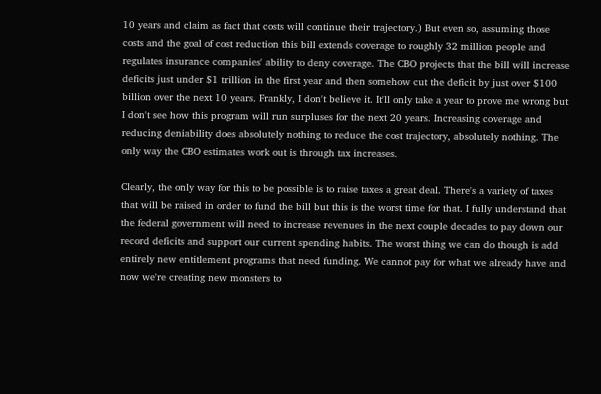10 years and claim as fact that costs will continue their trajectory.) But even so, assuming those costs and the goal of cost reduction this bill extends coverage to roughly 32 million people and regulates insurance companies' ability to deny coverage. The CBO projects that the bill will increase deficits just under $1 trillion in the first year and then somehow cut the deficit by just over $100 billion over the next 10 years. Frankly, I don't believe it. It'll only take a year to prove me wrong but I don't see how this program will run surpluses for the next 20 years. Increasing coverage and reducing deniability does absolutely nothing to reduce the cost trajectory, absolutely nothing. The only way the CBO estimates work out is through tax increases.

Clearly, the only way for this to be possible is to raise taxes a great deal. There's a variety of taxes that will be raised in order to fund the bill but this is the worst time for that. I fully understand that the federal government will need to increase revenues in the next couple decades to pay down our record deficits and support our current spending habits. The worst thing we can do though is add entirely new entitlement programs that need funding. We cannot pay for what we already have and now we're creating new monsters to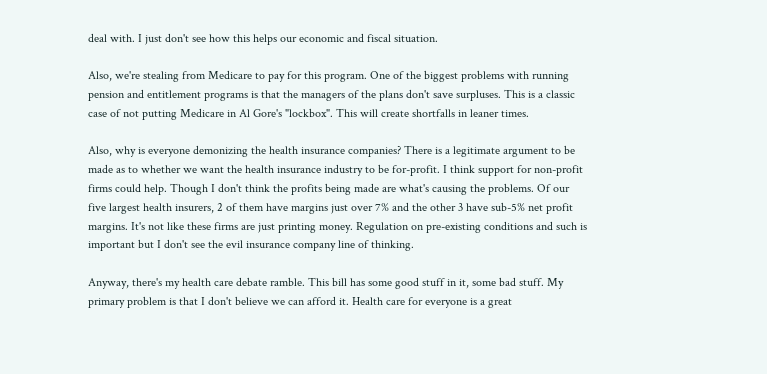deal with. I just don't see how this helps our economic and fiscal situation.

Also, we're stealing from Medicare to pay for this program. One of the biggest problems with running pension and entitlement programs is that the managers of the plans don't save surpluses. This is a classic case of not putting Medicare in Al Gore's "lockbox". This will create shortfalls in leaner times.

Also, why is everyone demonizing the health insurance companies? There is a legitimate argument to be made as to whether we want the health insurance industry to be for-profit. I think support for non-profit firms could help. Though I don't think the profits being made are what's causing the problems. Of our five largest health insurers, 2 of them have margins just over 7% and the other 3 have sub-5% net profit margins. It's not like these firms are just printing money. Regulation on pre-existing conditions and such is important but I don't see the evil insurance company line of thinking.

Anyway, there's my health care debate ramble. This bill has some good stuff in it, some bad stuff. My primary problem is that I don't believe we can afford it. Health care for everyone is a great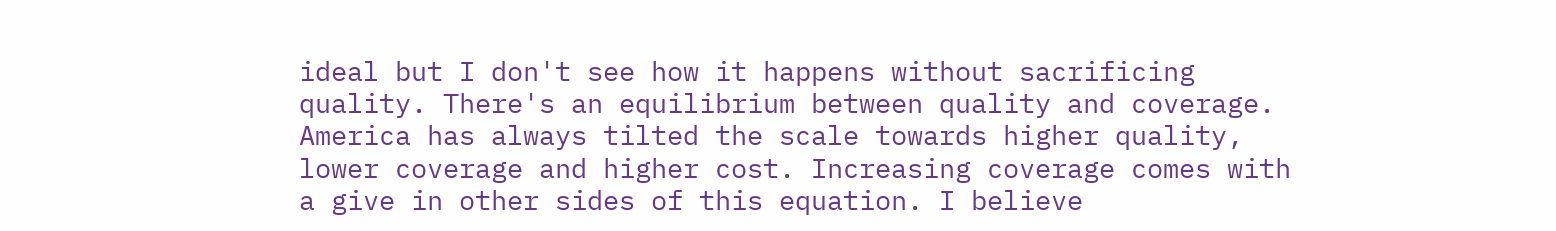ideal but I don't see how it happens without sacrificing quality. There's an equilibrium between quality and coverage. America has always tilted the scale towards higher quality, lower coverage and higher cost. Increasing coverage comes with a give in other sides of this equation. I believe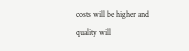costs will be higher and quality will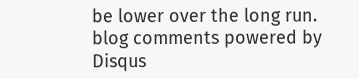be lower over the long run.
blog comments powered by Disqus